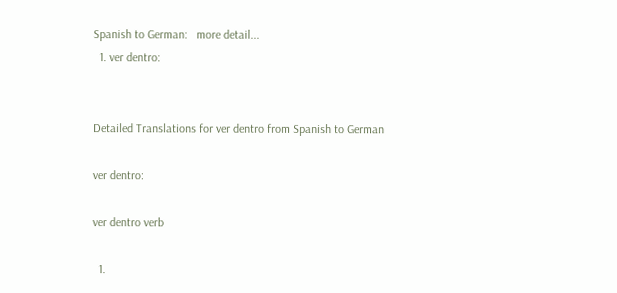Spanish to German:   more detail...
  1. ver dentro:


Detailed Translations for ver dentro from Spanish to German

ver dentro:

ver dentro verb

  1.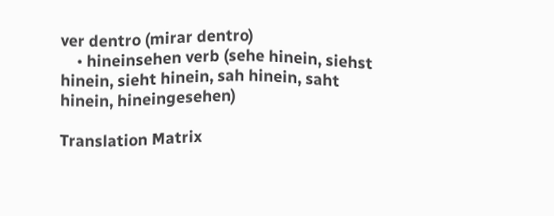ver dentro (mirar dentro)
    • hineinsehen verb (sehe hinein, siehst hinein, sieht hinein, sah hinein, saht hinein, hineingesehen)

Translation Matrix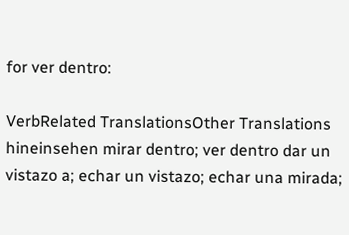for ver dentro:

VerbRelated TranslationsOther Translations
hineinsehen mirar dentro; ver dentro dar un vistazo a; echar un vistazo; echar una mirada;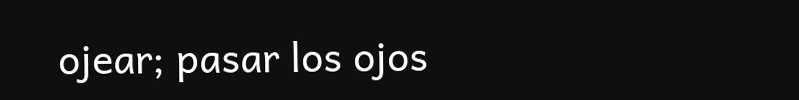ojear; pasar los ojos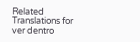Related Translations for ver dentro